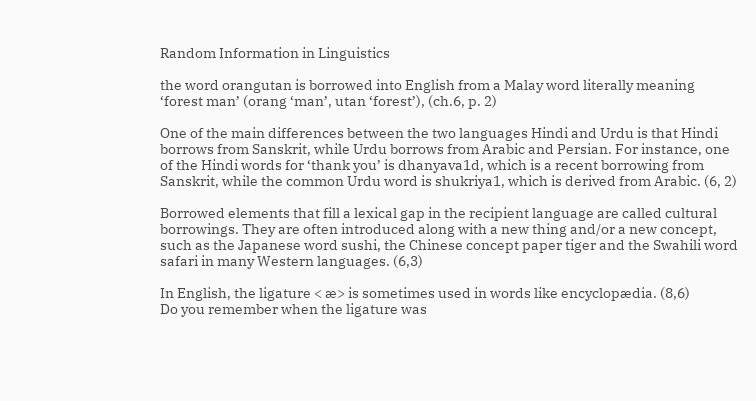Random Information in Linguistics

the word orangutan is borrowed into English from a Malay word literally meaning ‘forest man’ (orang ‘man’, utan ‘forest’), (ch.6, p. 2)

One of the main differences between the two languages Hindi and Urdu is that Hindi borrows from Sanskrit, while Urdu borrows from Arabic and Persian. For instance, one of the Hindi words for ‘thank you’ is dhanyava1d, which is a recent borrowing from Sanskrit, while the common Urdu word is shukriya1, which is derived from Arabic. (6, 2)

Borrowed elements that fill a lexical gap in the recipient language are called cultural borrowings. They are often introduced along with a new thing and/or a new concept, such as the Japanese word sushi, the Chinese concept paper tiger and the Swahili word safari in many Western languages. (6,3)

In English, the ligature < æ> is sometimes used in words like encyclopædia. (8,6)
Do you remember when the ligature was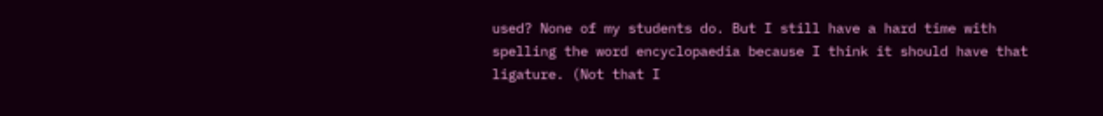used? None of my students do. But I still have a hard time with spelling the word encyclopaedia because I think it should have that ligature. (Not that I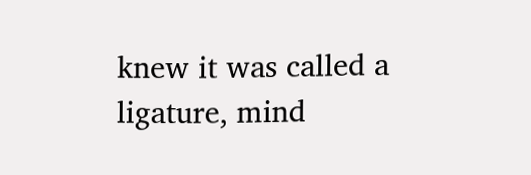knew it was called a ligature, mind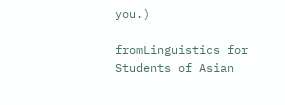you.)

fromLinguistics for Students of Asian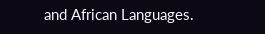and African Languages.